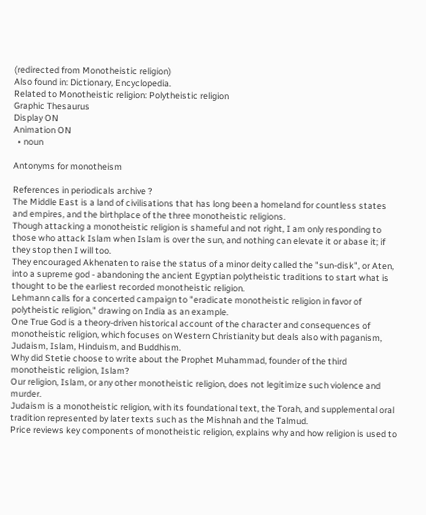(redirected from Monotheistic religion)
Also found in: Dictionary, Encyclopedia.
Related to Monotheistic religion: Polytheistic religion
Graphic Thesaurus
Display ON
Animation ON
  • noun

Antonyms for monotheism

References in periodicals archive ?
The Middle East is a land of civilisations that has long been a homeland for countless states and empires, and the birthplace of the three monotheistic religions.
Though attacking a monotheistic religion is shameful and not right, I am only responding to those who attack Islam when Islam is over the sun, and nothing can elevate it or abase it; if they stop then I will too.
They encouraged Akhenaten to raise the status of a minor deity called the "sun-disk", or Aten, into a supreme god - abandoning the ancient Egyptian polytheistic traditions to start what is thought to be the earliest recorded monotheistic religion.
Lehmann calls for a concerted campaign to "eradicate monotheistic religion in favor of polytheistic religion," drawing on India as an example.
One True God is a theory-driven historical account of the character and consequences of monotheistic religion, which focuses on Western Christianity but deals also with paganism, Judaism, Islam, Hinduism, and Buddhism.
Why did Stetie choose to write about the Prophet Muhammad, founder of the third monotheistic religion, Islam?
Our religion, Islam, or any other monotheistic religion, does not legitimize such violence and murder.
Judaism is a monotheistic religion, with its foundational text, the Torah, and supplemental oral tradition represented by later texts such as the Mishnah and the Talmud.
Price reviews key components of monotheistic religion, explains why and how religion is used to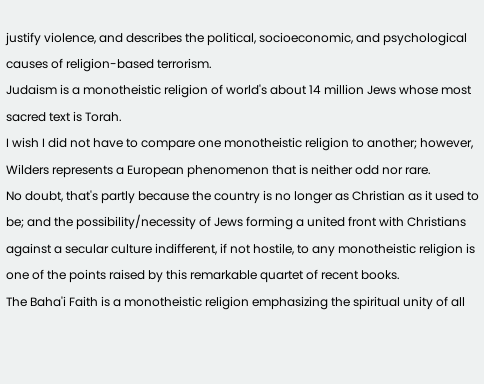justify violence, and describes the political, socioeconomic, and psychological causes of religion-based terrorism.
Judaism is a monotheistic religion of world's about 14 million Jews whose most sacred text is Torah.
I wish I did not have to compare one monotheistic religion to another; however, Wilders represents a European phenomenon that is neither odd nor rare.
No doubt, that's partly because the country is no longer as Christian as it used to be; and the possibility/necessity of Jews forming a united front with Christians against a secular culture indifferent, if not hostile, to any monotheistic religion is one of the points raised by this remarkable quartet of recent books.
The Baha'i Faith is a monotheistic religion emphasizing the spiritual unity of all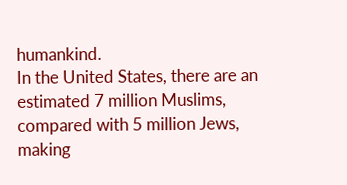humankind.
In the United States, there are an estimated 7 million Muslims, compared with 5 million Jews, making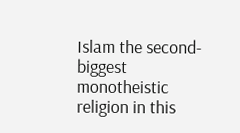Islam the second-biggest monotheistic religion in this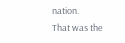nation.
That was the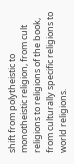shift from polytheistic to monotheistic religion, from cult religions to religions of the book, from culturally specific religions to world religions.